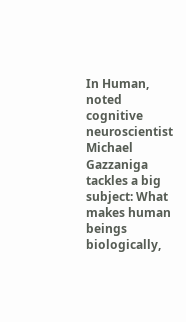In Human, noted cognitive neuroscientist Michael Gazzaniga tackles a big subject: What makes human beings biologically,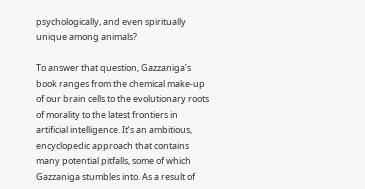psychologically, and even spiritually unique among animals?

To answer that question, Gazzaniga’s book ranges from the chemical make-up of our brain cells to the evolutionary roots of morality to the latest frontiers in artificial intelligence. It’s an ambitious, encyclopedic approach that contains many potential pitfalls, some of which Gazzaniga stumbles into. As a result of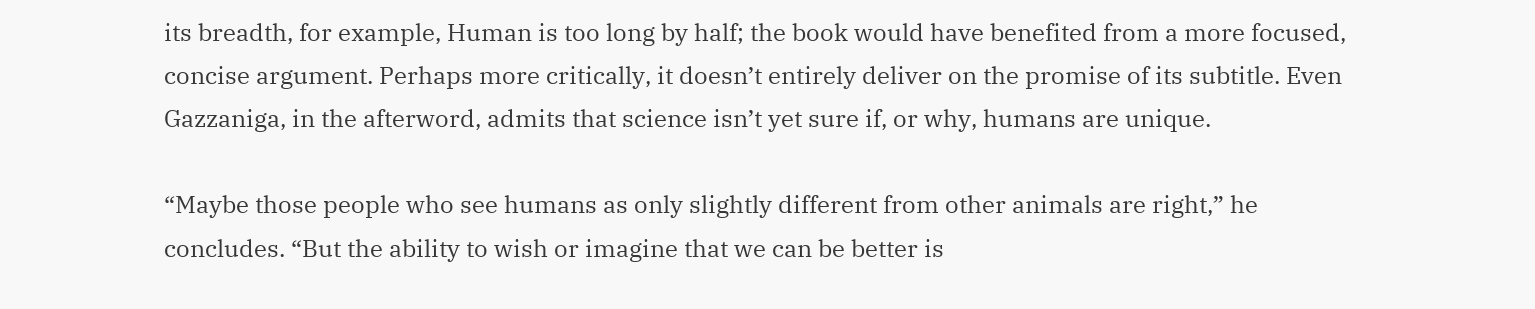its breadth, for example, Human is too long by half; the book would have benefited from a more focused, concise argument. Perhaps more critically, it doesn’t entirely deliver on the promise of its subtitle. Even Gazzaniga, in the afterword, admits that science isn’t yet sure if, or why, humans are unique.

“Maybe those people who see humans as only slightly different from other animals are right,” he concludes. “But the ability to wish or imagine that we can be better is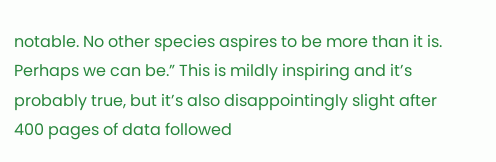notable. No other species aspires to be more than it is. Perhaps we can be.” This is mildly inspiring and it’s probably true, but it’s also disappointingly slight after 400 pages of data followed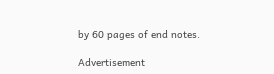by 60 pages of end notes.

Advertisement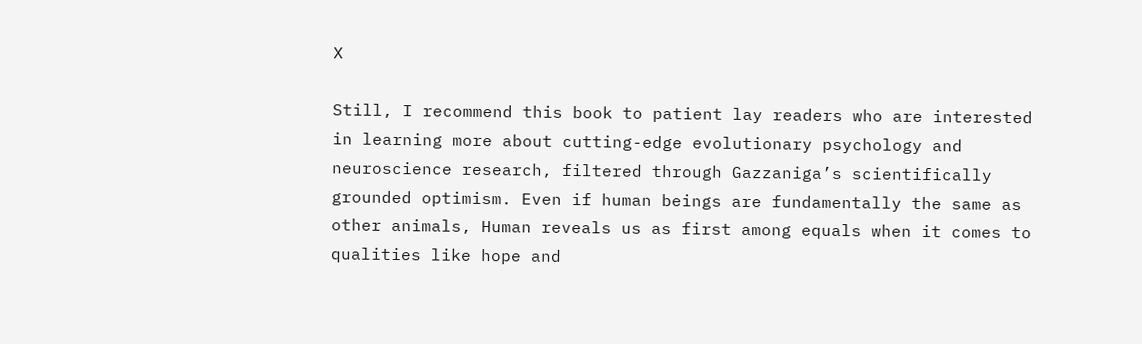X

Still, I recommend this book to patient lay readers who are interested in learning more about cutting-edge evolutionary psychology and neuroscience research, filtered through Gazzaniga’s scientifically grounded optimism. Even if human beings are fundamentally the same as other animals, Human reveals us as first among equals when it comes to qualities like hope and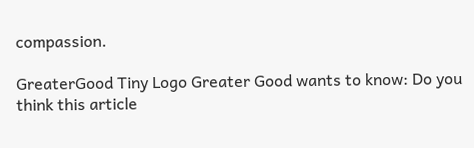compassion.

GreaterGood Tiny Logo Greater Good wants to know: Do you think this article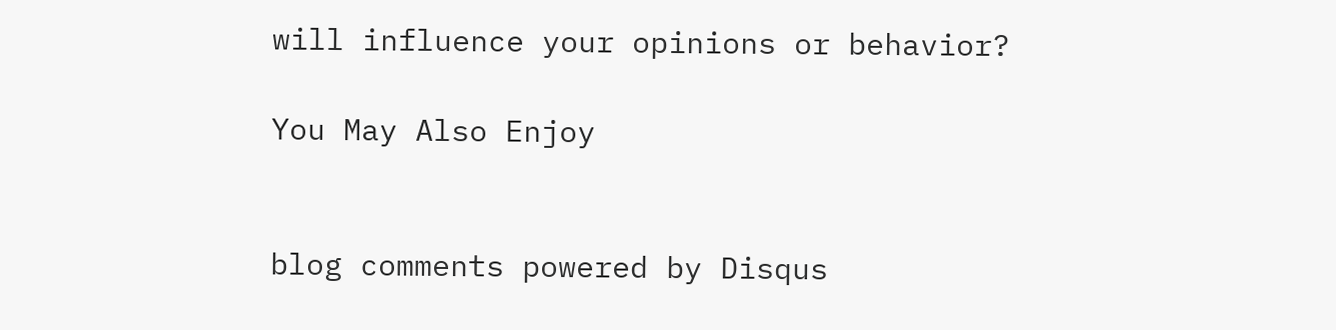will influence your opinions or behavior?

You May Also Enjoy


blog comments powered by Disqus